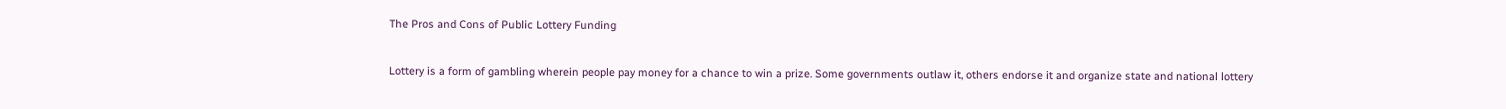The Pros and Cons of Public Lottery Funding

Lottery is a form of gambling wherein people pay money for a chance to win a prize. Some governments outlaw it, others endorse it and organize state and national lottery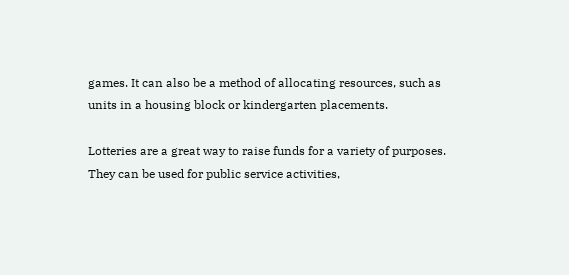games. It can also be a method of allocating resources, such as units in a housing block or kindergarten placements.

Lotteries are a great way to raise funds for a variety of purposes. They can be used for public service activities,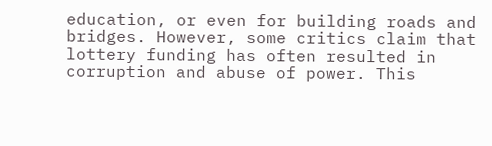education, or even for building roads and bridges. However, some critics claim that lottery funding has often resulted in corruption and abuse of power. This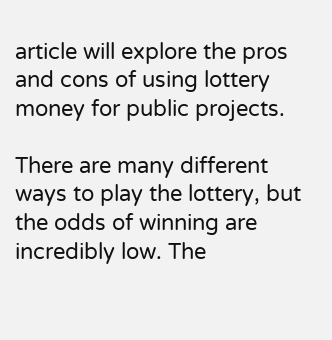article will explore the pros and cons of using lottery money for public projects.

There are many different ways to play the lottery, but the odds of winning are incredibly low. The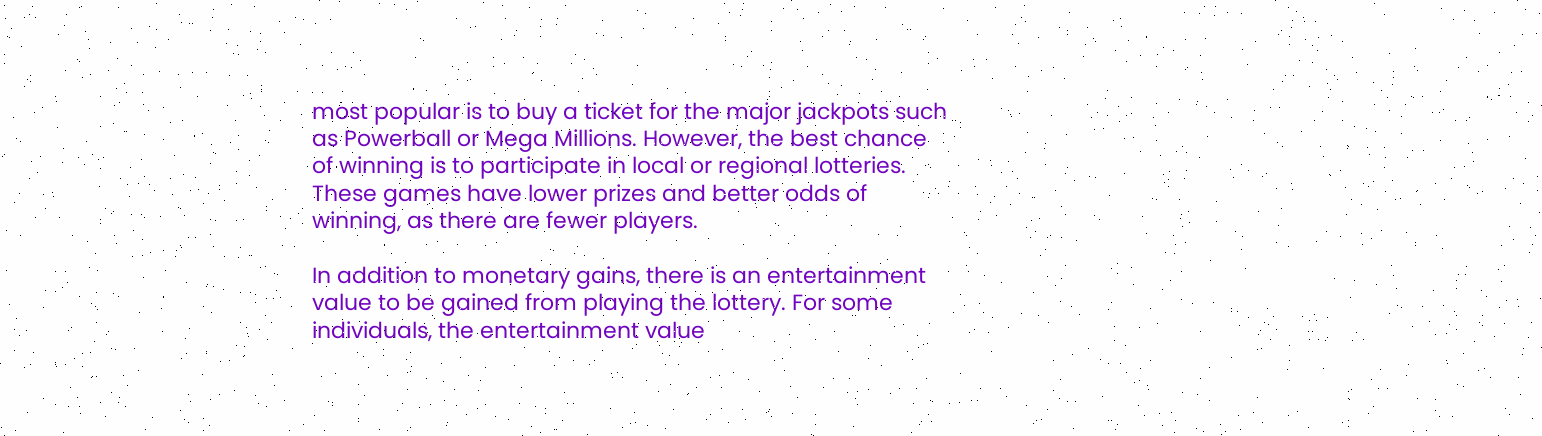most popular is to buy a ticket for the major jackpots such as Powerball or Mega Millions. However, the best chance of winning is to participate in local or regional lotteries. These games have lower prizes and better odds of winning, as there are fewer players.

In addition to monetary gains, there is an entertainment value to be gained from playing the lottery. For some individuals, the entertainment value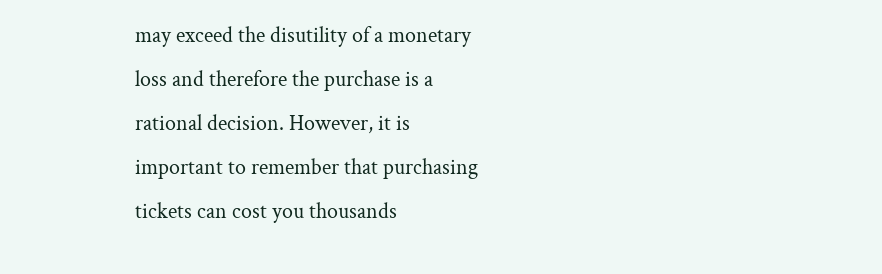may exceed the disutility of a monetary loss and therefore the purchase is a rational decision. However, it is important to remember that purchasing tickets can cost you thousands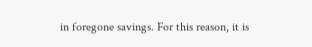in foregone savings. For this reason, it is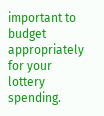important to budget appropriately for your lottery spending.